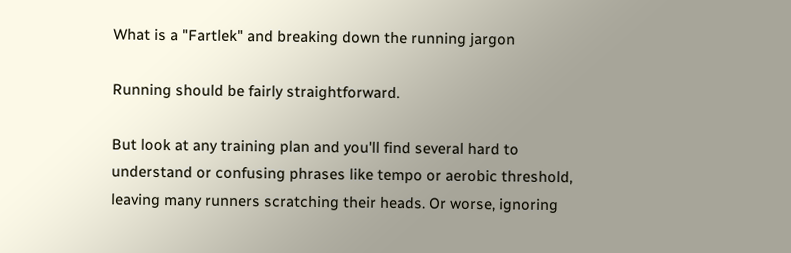What is a "Fartlek" and breaking down the running jargon

Running should be fairly straightforward.

But look at any training plan and you'll find several hard to understand or confusing phrases like tempo or aerobic threshold, leaving many runners scratching their heads. Or worse, ignoring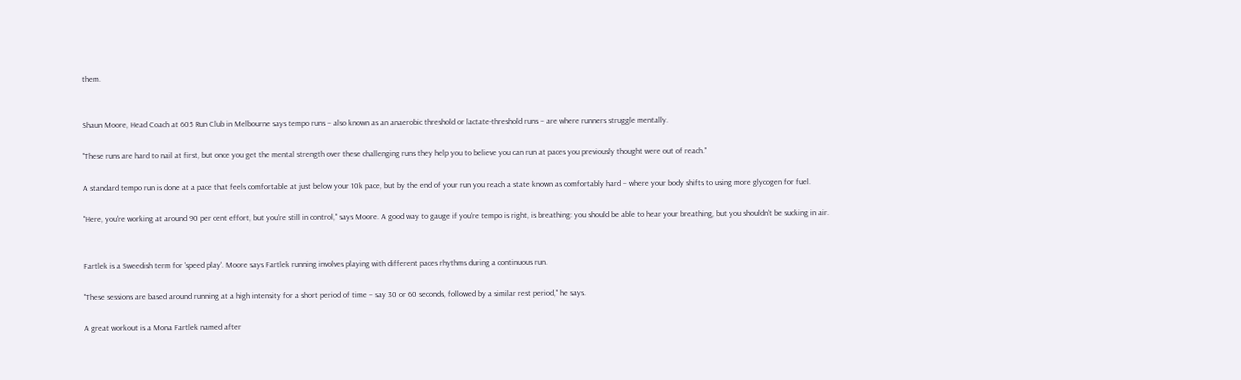them.


Shaun Moore, Head Coach at 605 Run Club in Melbourne says tempo runs – also known as an anaerobic threshold or lactate-threshold runs – are where runners struggle mentally.

"These runs are hard to nail at first, but once you get the mental strength over these challenging runs they help you to believe you can run at paces you previously thought were out of reach."

A standard tempo run is done at a pace that feels comfortable at just below your 10k pace, but by the end of your run you reach a state known as comfortably hard – where your body shifts to using more glycogen for fuel.

"Here, you're working at around 90 per cent effort, but you're still in control," says Moore. A good way to gauge if you're tempo is right, is breathing: you should be able to hear your breathing, but you shouldn't be sucking in air.


Fartlek is a Sweedish term for 'speed play'. Moore says Fartlek running involves playing with different paces rhythms during a continuous run.

"These sessions are based around running at a high intensity for a short period of time – say 30 or 60 seconds, followed by a similar rest period," he says.

A great workout is a Mona Fartlek named after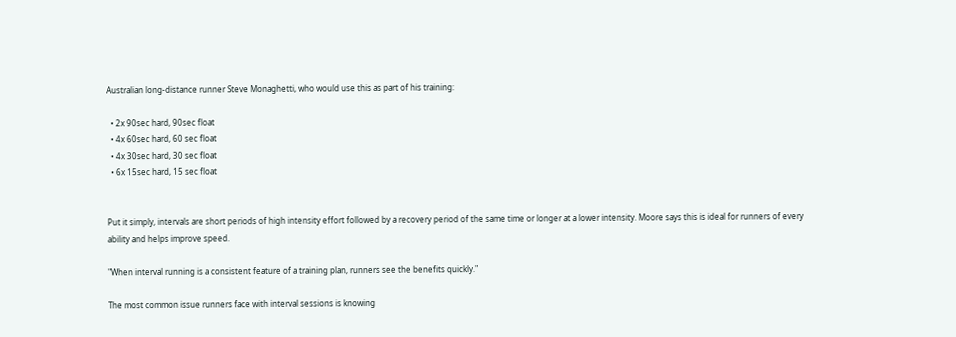Australian long-distance runner Steve Monaghetti, who would use this as part of his training:

  • 2x 90sec hard, 90sec float
  • 4x 60sec hard, 60 sec float
  • 4x 30sec hard, 30 sec float
  • 6x 15sec hard, 15 sec float


Put it simply, intervals are short periods of high intensity effort followed by a recovery period of the same time or longer at a lower intensity. Moore says this is ideal for runners of every ability and helps improve speed.

"When interval running is a consistent feature of a training plan, runners see the benefits quickly."

The most common issue runners face with interval sessions is knowing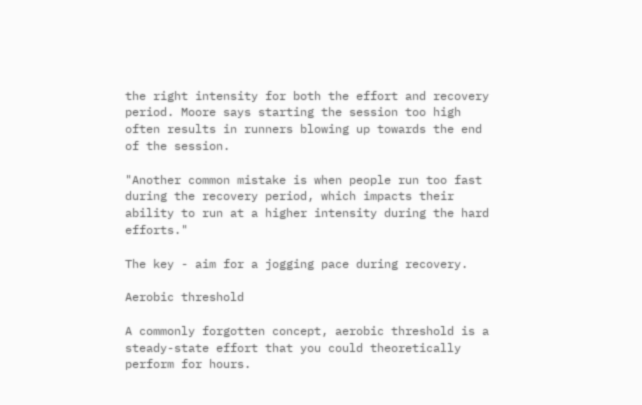the right intensity for both the effort and recovery period. Moore says starting the session too high often results in runners blowing up towards the end of the session.

"Another common mistake is when people run too fast during the recovery period, which impacts their ability to run at a higher intensity during the hard efforts."

The key - aim for a jogging pace during recovery.

Aerobic threshold

A commonly forgotten concept, aerobic threshold is a steady-state effort that you could theoretically perform for hours.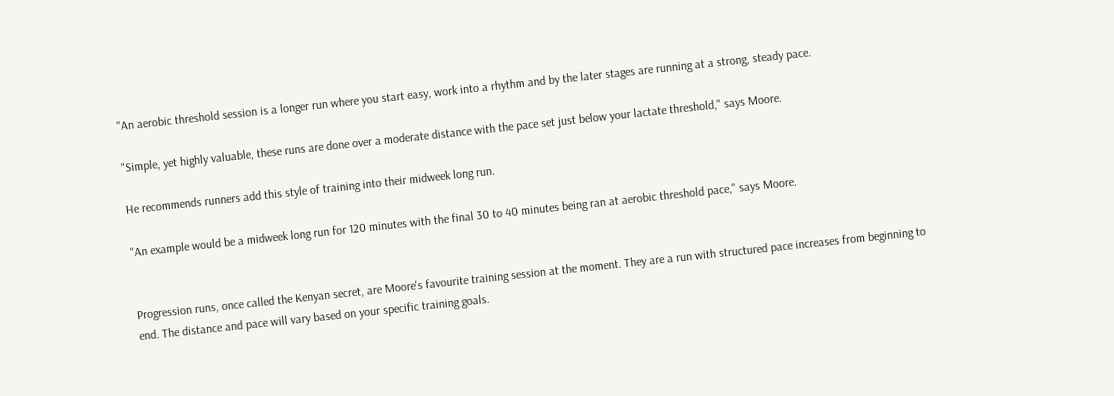"An aerobic threshold session is a longer run where you start easy, work into a rhythm and by the later stages are running at a strong, steady pace.

"Simple, yet highly valuable, these runs are done over a moderate distance with the pace set just below your lactate threshold," says Moore.

He recommends runners add this style of training into their midweek long run.

"An example would be a midweek long run for 120 minutes with the final 30 to 40 minutes being ran at aerobic threshold pace," says Moore.


Progression runs, once called the Kenyan secret, are Moore's favourite training session at the moment. They are a run with structured pace increases from beginning to end. The distance and pace will vary based on your specific training goals.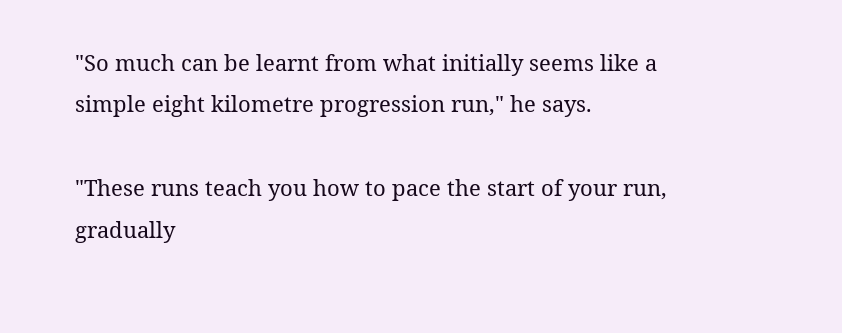"So much can be learnt from what initially seems like a simple eight kilometre progression run," he says.

"These runs teach you how to pace the start of your run, gradually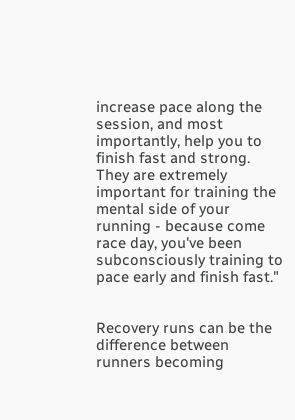increase pace along the session, and most importantly, help you to finish fast and strong. They are extremely important for training the mental side of your running - because come race day, you've been subconsciously training to pace early and finish fast."


Recovery runs can be the difference between runners becoming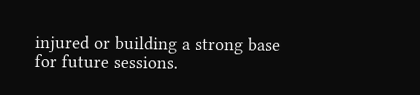injured or building a strong base for future sessions.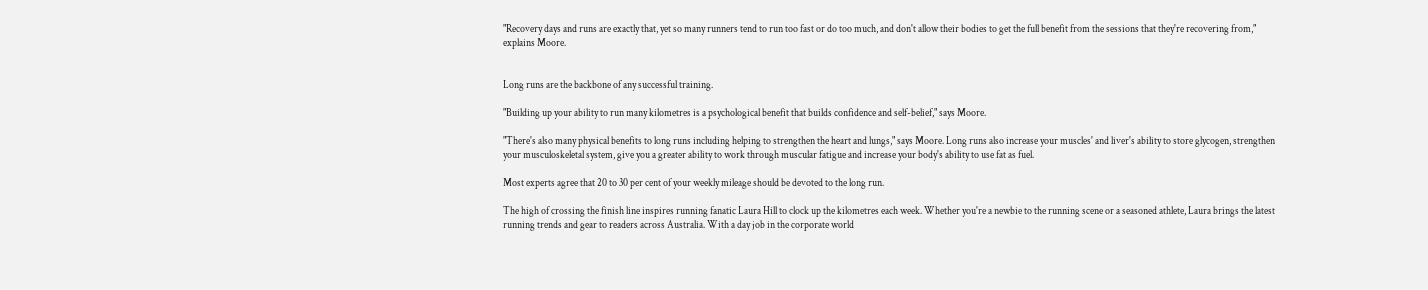"Recovery days and runs are exactly that, yet so many runners tend to run too fast or do too much, and don't allow their bodies to get the full benefit from the sessions that they're recovering from," explains Moore.


Long runs are the backbone of any successful training.

"Building up your ability to run many kilometres is a psychological benefit that builds confidence and self-belief," says Moore.

"There's also many physical benefits to long runs including helping to strengthen the heart and lungs," says Moore. Long runs also increase your muscles' and liver's ability to store glycogen, strengthen your musculoskeletal system, give you a greater ability to work through muscular fatigue and increase your body's ability to use fat as fuel.

Most experts agree that 20 to 30 per cent of your weekly mileage should be devoted to the long run.

The high of crossing the finish line inspires running fanatic Laura Hill to clock up the kilometres each week. Whether you're a newbie to the running scene or a seasoned athlete, Laura brings the latest running trends and gear to readers across Australia. With a day job in the corporate world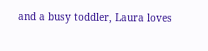and a busy toddler, Laura loves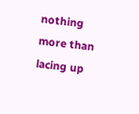nothing more than lacing up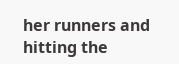her runners and hitting the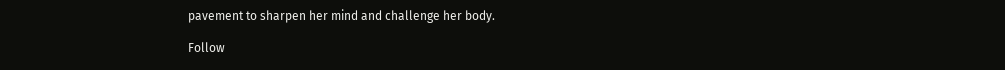pavement to sharpen her mind and challenge her body.

Follow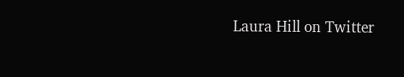Laura Hill on Twitter